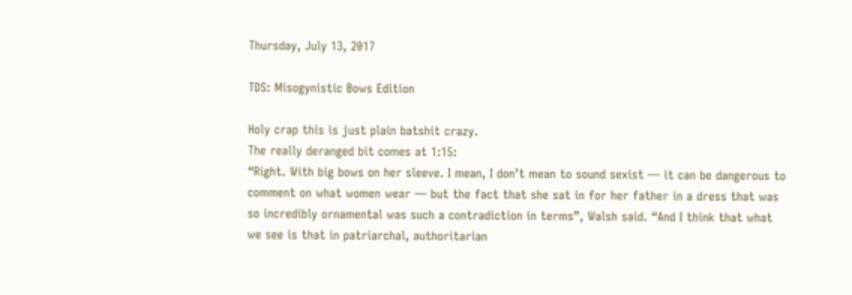Thursday, July 13, 2017

TDS: Misogynistic Bows Edition

Holy crap this is just plain batshit crazy.
The really deranged bit comes at 1:15:
“Right. With big bows on her sleeve. I mean, I don’t mean to sound sexist — it can be dangerous to comment on what women wear — but the fact that she sat in for her father in a dress that was so incredibly ornamental was such a contradiction in terms”, Walsh said. “And I think that what we see is that in patriarchal, authoritarian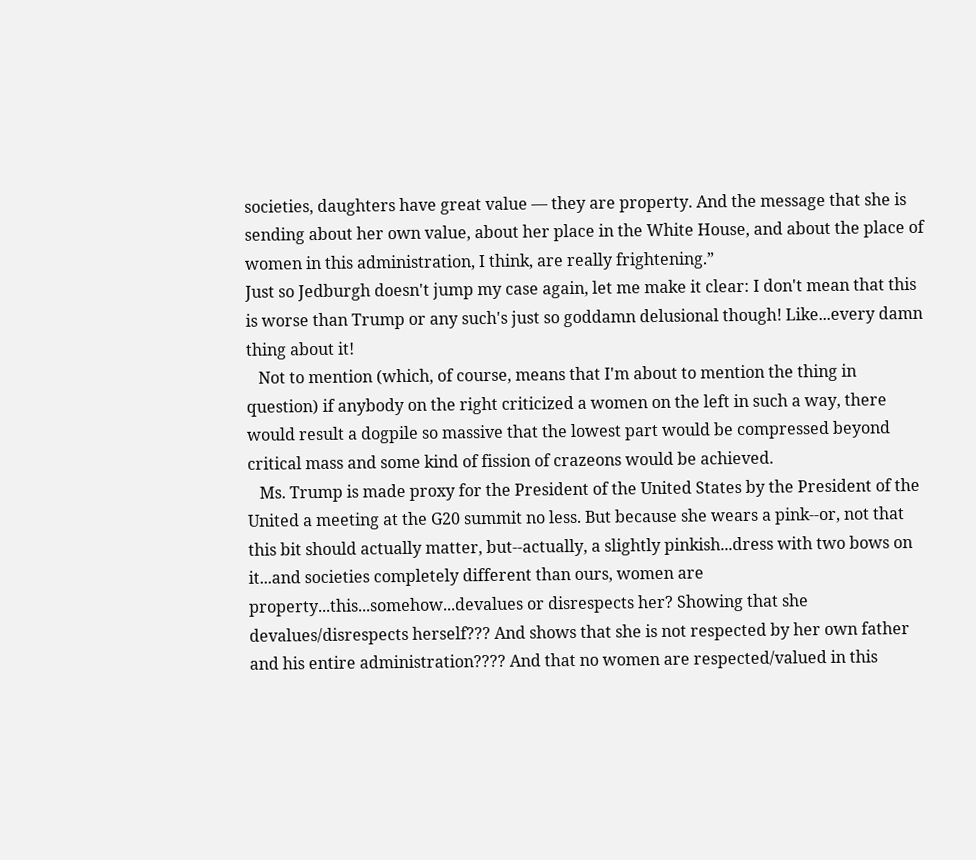societies, daughters have great value — they are property. And the message that she is sending about her own value, about her place in the White House, and about the place of women in this administration, I think, are really frightening.”
Just so Jedburgh doesn't jump my case again, let me make it clear: I don't mean that this is worse than Trump or any such's just so goddamn delusional though! Like...every damn thing about it!
   Not to mention (which, of course, means that I'm about to mention the thing in question) if anybody on the right criticized a women on the left in such a way, there would result a dogpile so massive that the lowest part would be compressed beyond critical mass and some kind of fission of crazeons would be achieved.
   Ms. Trump is made proxy for the President of the United States by the President of the United a meeting at the G20 summit no less. But because she wears a pink--or, not that this bit should actually matter, but--actually, a slightly pinkish...dress with two bows on it...and societies completely different than ours, women are property...this...somehow...devalues or disrespects her? Showing that she devalues/disrespects herself??? And shows that she is not respected by her own father and his entire administration???? And that no women are respected/valued in this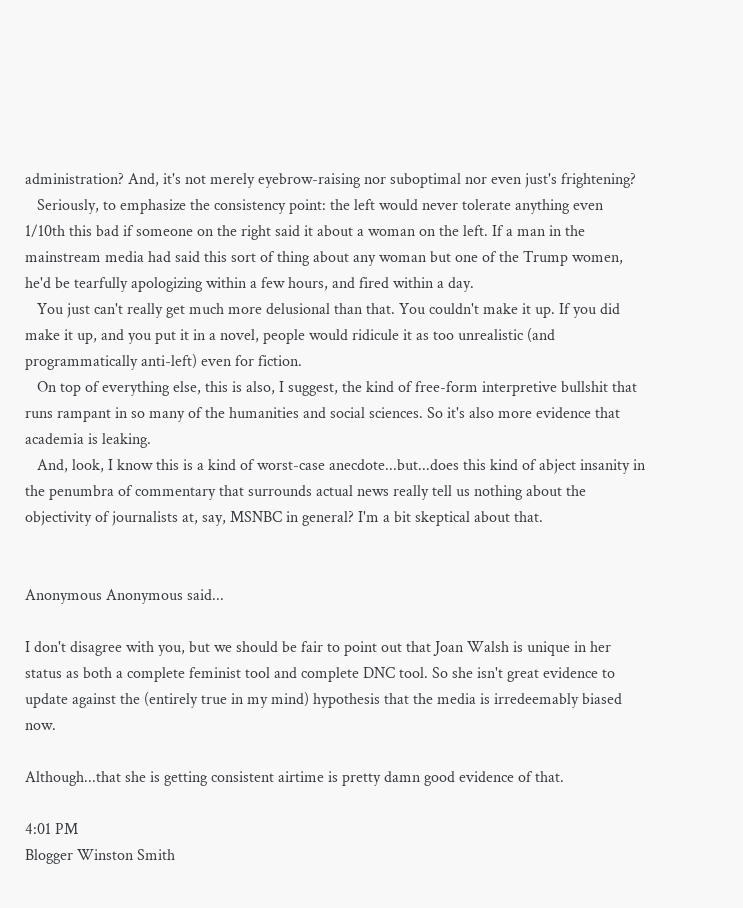administration? And, it's not merely eyebrow-raising nor suboptimal nor even just's frightening?
   Seriously, to emphasize the consistency point: the left would never tolerate anything even 1/10th this bad if someone on the right said it about a woman on the left. If a man in the mainstream media had said this sort of thing about any woman but one of the Trump women, he'd be tearfully apologizing within a few hours, and fired within a day.
   You just can't really get much more delusional than that. You couldn't make it up. If you did make it up, and you put it in a novel, people would ridicule it as too unrealistic (and programmatically anti-left) even for fiction.
   On top of everything else, this is also, I suggest, the kind of free-form interpretive bullshit that runs rampant in so many of the humanities and social sciences. So it's also more evidence that academia is leaking.
   And, look, I know this is a kind of worst-case anecdote...but...does this kind of abject insanity in the penumbra of commentary that surrounds actual news really tell us nothing about the objectivity of journalists at, say, MSNBC in general? I'm a bit skeptical about that.


Anonymous Anonymous said...

I don't disagree with you, but we should be fair to point out that Joan Walsh is unique in her status as both a complete feminist tool and complete DNC tool. So she isn't great evidence to update against the (entirely true in my mind) hypothesis that the media is irredeemably biased now.

Although...that she is getting consistent airtime is pretty damn good evidence of that.

4:01 PM
Blogger Winston Smith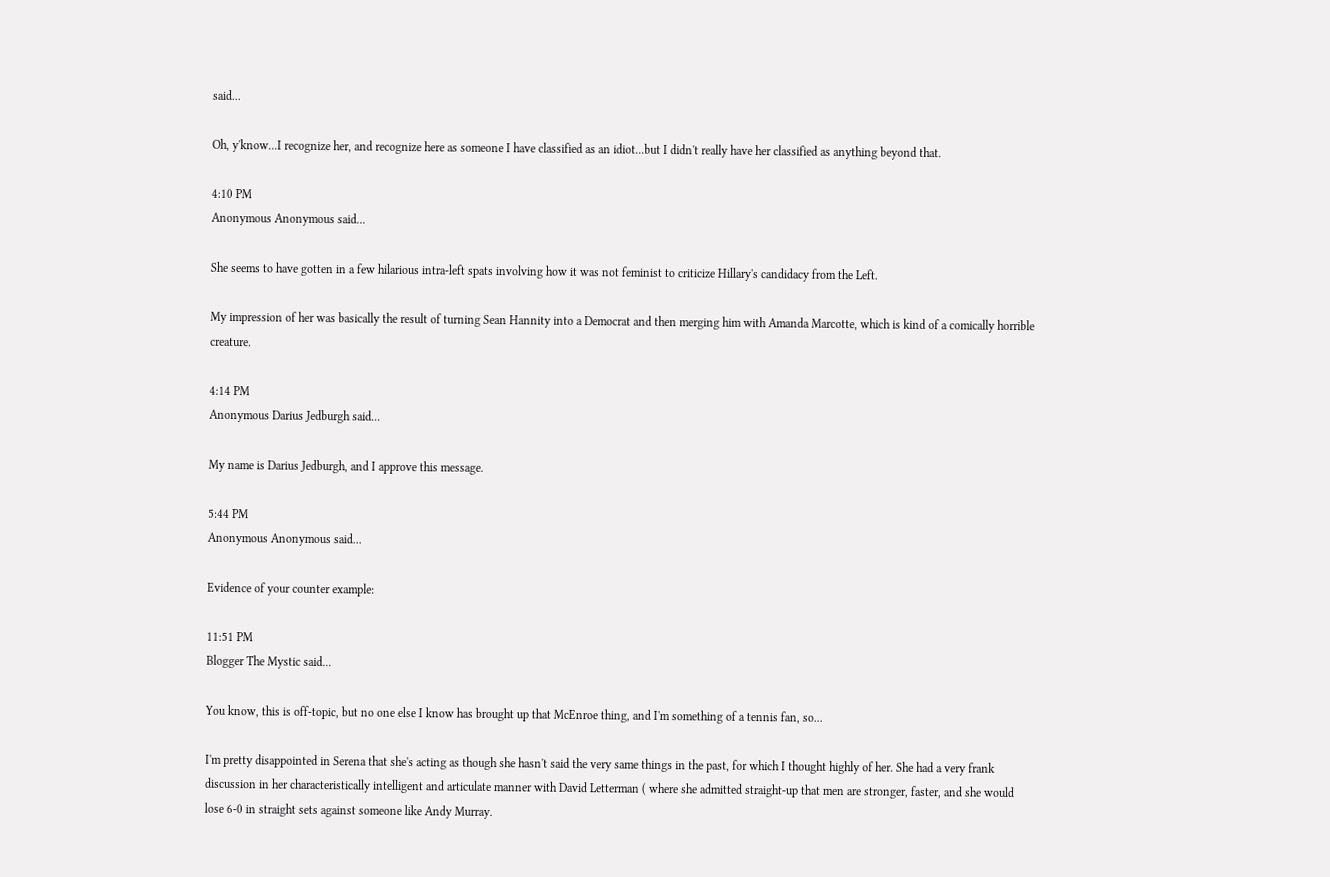said...

Oh, y'know...I recognize her, and recognize here as someone I have classified as an idiot...but I didn't really have her classified as anything beyond that.

4:10 PM
Anonymous Anonymous said...

She seems to have gotten in a few hilarious intra-left spats involving how it was not feminist to criticize Hillary's candidacy from the Left.

My impression of her was basically the result of turning Sean Hannity into a Democrat and then merging him with Amanda Marcotte, which is kind of a comically horrible creature.

4:14 PM
Anonymous Darius Jedburgh said...

My name is Darius Jedburgh, and I approve this message.

5:44 PM
Anonymous Anonymous said...

Evidence of your counter example:

11:51 PM
Blogger The Mystic said...

You know, this is off-topic, but no one else I know has brought up that McEnroe thing, and I'm something of a tennis fan, so...

I'm pretty disappointed in Serena that she's acting as though she hasn't said the very same things in the past, for which I thought highly of her. She had a very frank discussion in her characteristically intelligent and articulate manner with David Letterman ( where she admitted straight-up that men are stronger, faster, and she would lose 6-0 in straight sets against someone like Andy Murray.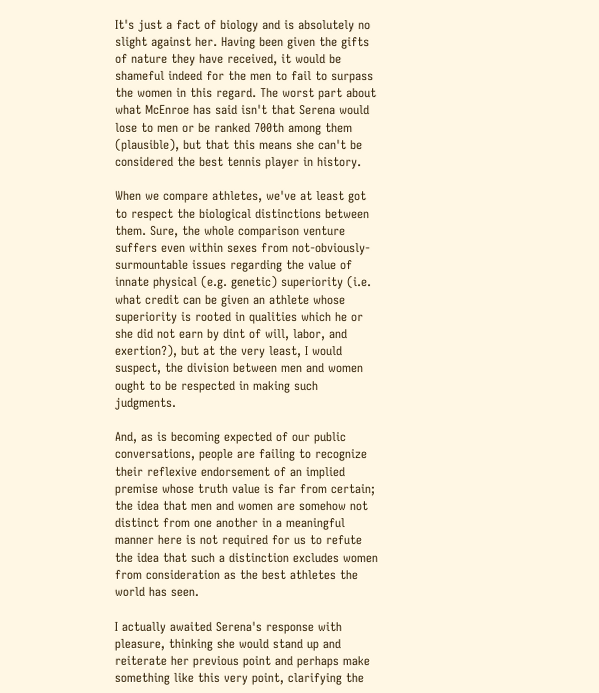It's just a fact of biology and is absolutely no slight against her. Having been given the gifts of nature they have received, it would be shameful indeed for the men to fail to surpass the women in this regard. The worst part about what McEnroe has said isn't that Serena would lose to men or be ranked 700th among them (plausible), but that this means she can't be considered the best tennis player in history.

When we compare athletes, we've at least got to respect the biological distinctions between them. Sure, the whole comparison venture suffers even within sexes from not-obviously-surmountable issues regarding the value of innate physical (e.g. genetic) superiority (i.e. what credit can be given an athlete whose superiority is rooted in qualities which he or she did not earn by dint of will, labor, and exertion?), but at the very least, I would suspect, the division between men and women ought to be respected in making such judgments.

And, as is becoming expected of our public conversations, people are failing to recognize their reflexive endorsement of an implied premise whose truth value is far from certain; the idea that men and women are somehow not distinct from one another in a meaningful manner here is not required for us to refute the idea that such a distinction excludes women from consideration as the best athletes the world has seen.

I actually awaited Serena's response with pleasure, thinking she would stand up and reiterate her previous point and perhaps make something like this very point, clarifying the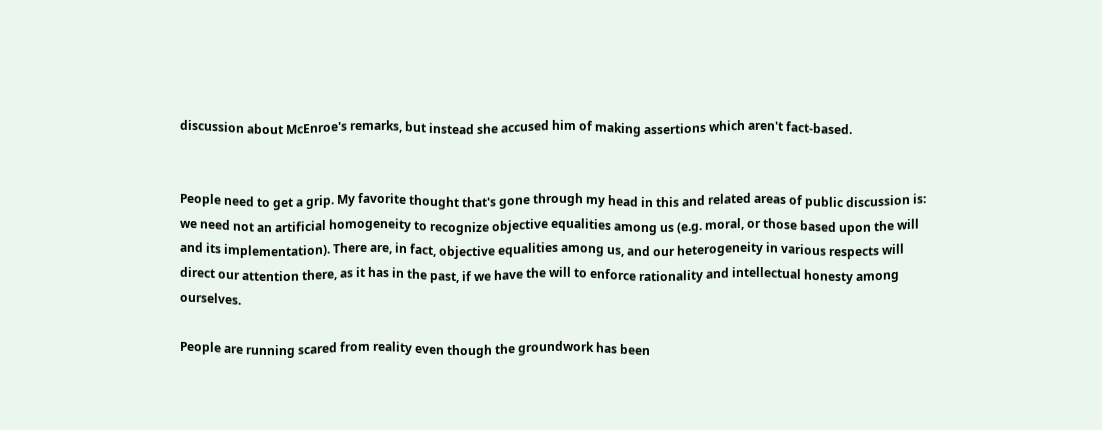discussion about McEnroe's remarks, but instead she accused him of making assertions which aren't fact-based.


People need to get a grip. My favorite thought that's gone through my head in this and related areas of public discussion is: we need not an artificial homogeneity to recognize objective equalities among us (e.g. moral, or those based upon the will and its implementation). There are, in fact, objective equalities among us, and our heterogeneity in various respects will direct our attention there, as it has in the past, if we have the will to enforce rationality and intellectual honesty among ourselves.

People are running scared from reality even though the groundwork has been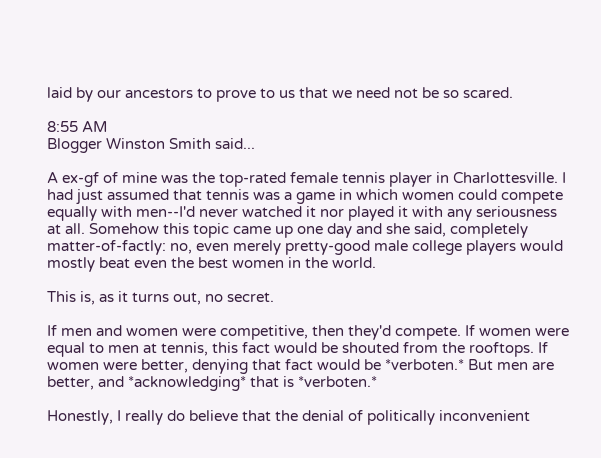laid by our ancestors to prove to us that we need not be so scared.

8:55 AM
Blogger Winston Smith said...

A ex-gf of mine was the top-rated female tennis player in Charlottesville. I had just assumed that tennis was a game in which women could compete equally with men--I'd never watched it nor played it with any seriousness at all. Somehow this topic came up one day and she said, completely matter-of-factly: no, even merely pretty-good male college players would mostly beat even the best women in the world.

This is, as it turns out, no secret.

If men and women were competitive, then they'd compete. If women were equal to men at tennis, this fact would be shouted from the rooftops. If women were better, denying that fact would be *verboten.* But men are better, and *acknowledging* that is *verboten.*

Honestly, I really do believe that the denial of politically inconvenient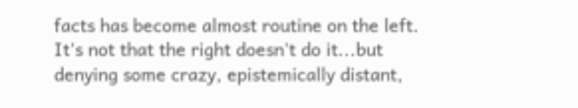facts has become almost routine on the left. It's not that the right doesn't do it...but denying some crazy, epistemically distant,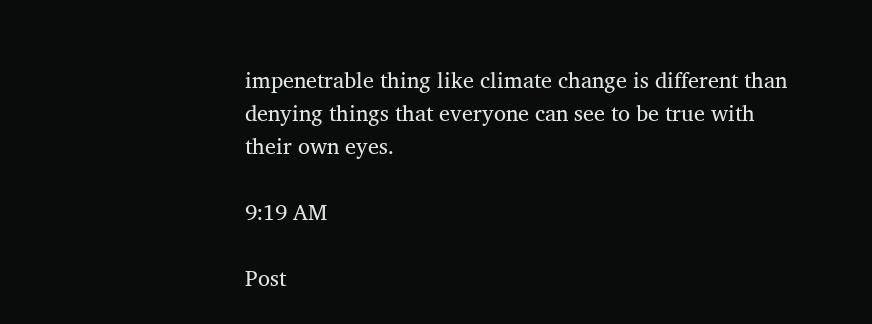impenetrable thing like climate change is different than denying things that everyone can see to be true with their own eyes.

9:19 AM

Post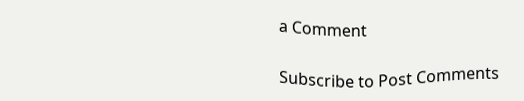a Comment

Subscribe to Post Comments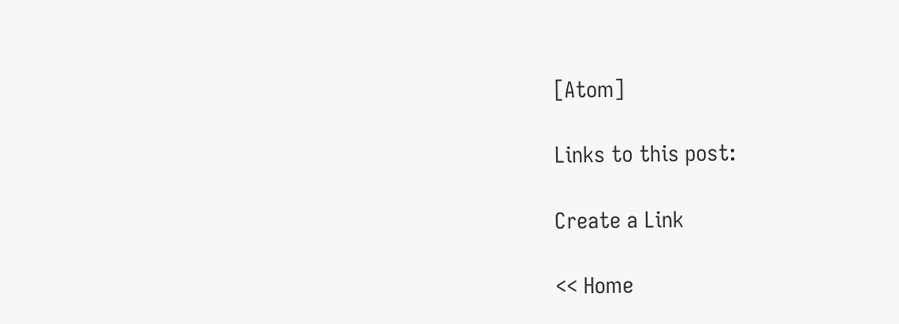[Atom]

Links to this post:

Create a Link

<< Home